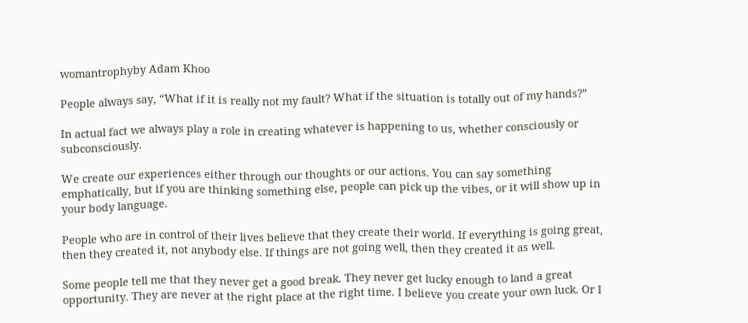womantrophyby Adam Khoo

People always say, “What if it is really not my fault? What if the situation is totally out of my hands?”

In actual fact we always play a role in creating whatever is happening to us, whether consciously or subconsciously.

We create our experiences either through our thoughts or our actions. You can say something emphatically, but if you are thinking something else, people can pick up the vibes, or it will show up in your body language.

People who are in control of their lives believe that they create their world. If everything is going great, then they created it, not anybody else. If things are not going well, then they created it as well.

Some people tell me that they never get a good break. They never get lucky enough to land a great opportunity. They are never at the right place at the right time. I believe you create your own luck. Or I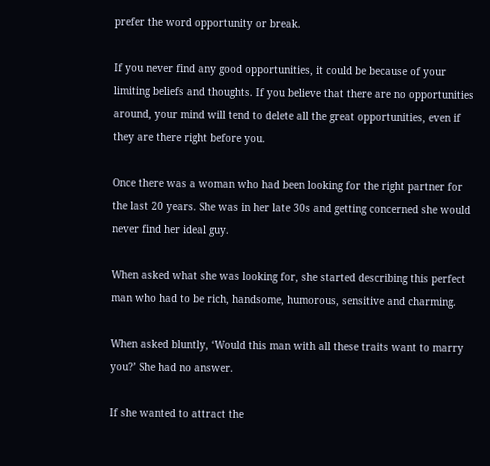prefer the word opportunity or break.

If you never find any good opportunities, it could be because of your limiting beliefs and thoughts. If you believe that there are no opportunities around, your mind will tend to delete all the great opportunities, even if they are there right before you.

Once there was a woman who had been looking for the right partner for the last 20 years. She was in her late 30s and getting concerned she would never find her ideal guy.

When asked what she was looking for, she started describing this perfect man who had to be rich, handsome, humorous, sensitive and charming.

When asked bluntly, ‘Would this man with all these traits want to marry you?’ She had no answer.

If she wanted to attract the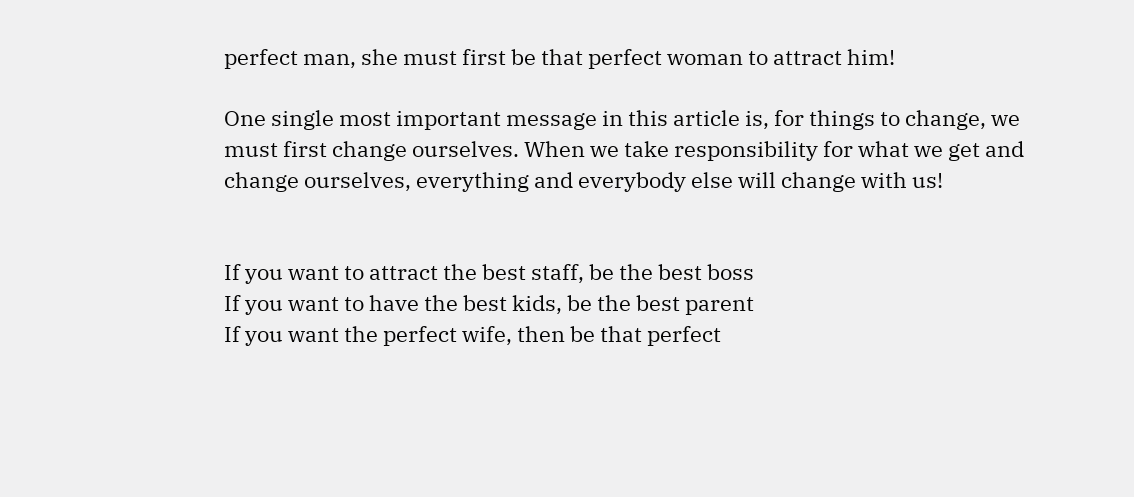perfect man, she must first be that perfect woman to attract him!

One single most important message in this article is, for things to change, we must first change ourselves. When we take responsibility for what we get and change ourselves, everything and everybody else will change with us!


If you want to attract the best staff, be the best boss
If you want to have the best kids, be the best parent
If you want the perfect wife, then be that perfect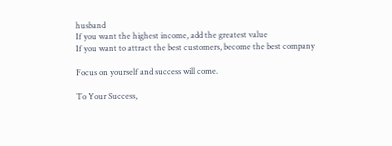husband
If you want the highest income, add the greatest value
If you want to attract the best customers, become the best company

Focus on yourself and success will come.

To Your Success,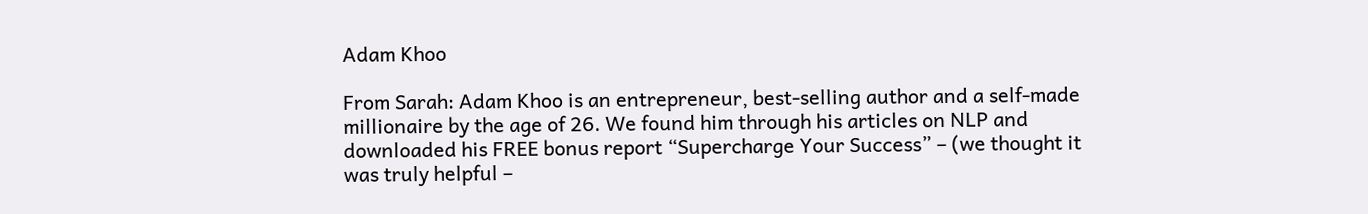Adam Khoo

From Sarah: Adam Khoo is an entrepreneur, best-selling author and a self-made millionaire by the age of 26. We found him through his articles on NLP and downloaded his FREE bonus report “Supercharge Your Success” – (we thought it was truly helpful –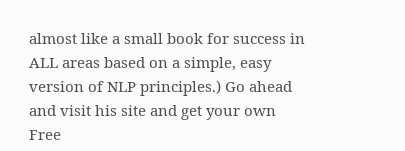almost like a small book for success in ALL areas based on a simple, easy version of NLP principles.) Go ahead and visit his site and get your own Free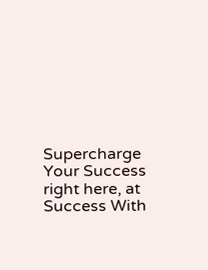Supercharge Your Success right here, at Success With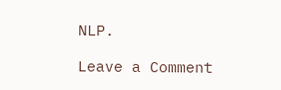NLP.

Leave a Comment